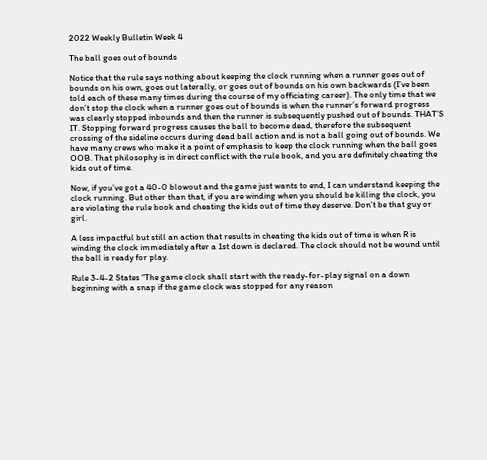2022 Weekly Bulletin Week 4

The ball goes out of bounds

Notice that the rule says nothing about keeping the clock running when a runner goes out of bounds on his own, goes out laterally, or goes out of bounds on his own backwards (I’ve been told each of these many times during the course of my officiating career). The only time that we don’t stop the clock when a runner goes out of bounds is when the runner’s forward progress was clearly stopped inbounds and then the runner is subsequently pushed out of bounds. THAT’S IT. Stopping forward progress causes the ball to become dead, therefore the subsequent crossing of the sideline occurs during dead ball action and is not a ball going out of bounds. We have many crews who make it a point of emphasis to keep the clock running when the ball goes OOB. That philosophy is in direct conflict with the rule book, and you are definitely cheating the kids out of time.

Now, if you’ve got a 40-0 blowout and the game just wants to end, I can understand keeping the clock running. But other than that, if you are winding when you should be killing the clock, you are violating the rule book and cheating the kids out of time they deserve. Don’t be that guy or girl.

A less impactful but still an action that results in cheating the kids out of time is when R is winding the clock immediately after a 1st down is declared. The clock should not be wound until the ball is ready for play.

Rule 3-4-2 States “The game clock shall start with the ready-for-play signal on a down beginning with a snap if the game clock was stopped for any reason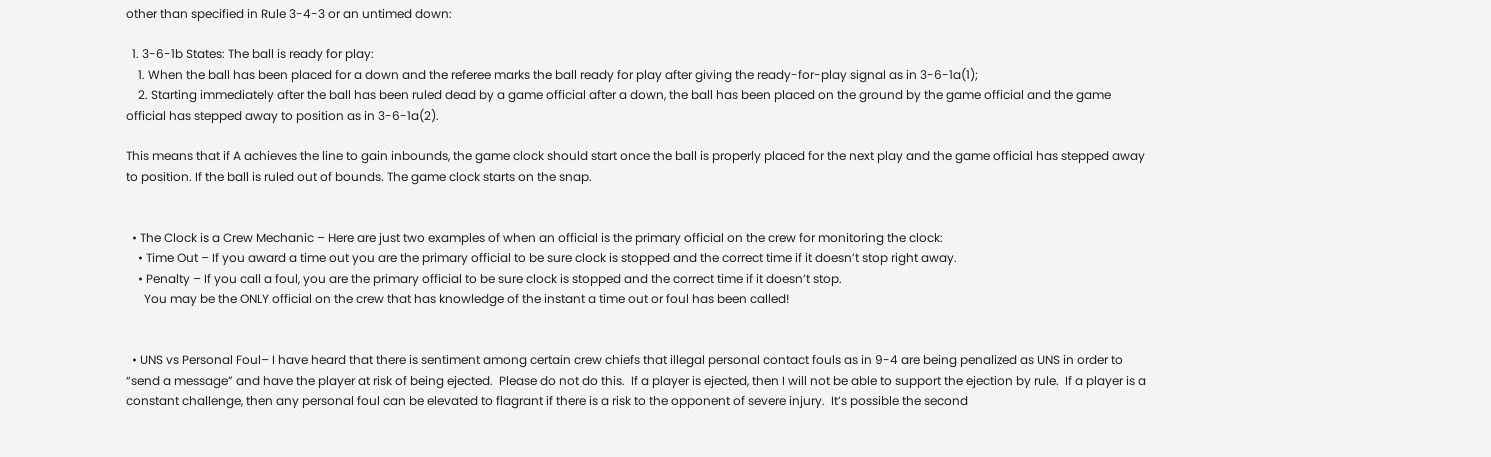other than specified in Rule 3-4-3 or an untimed down:

  1. 3-6-1b States: The ball is ready for play:
    1. When the ball has been placed for a down and the referee marks the ball ready for play after giving the ready-for-play signal as in 3-6-1a(1);
    2. Starting immediately after the ball has been ruled dead by a game official after a down, the ball has been placed on the ground by the game official and the game official has stepped away to position as in 3-6-1a(2).

This means that if A achieves the line to gain inbounds, the game clock should start once the ball is properly placed for the next play and the game official has stepped away to position. If the ball is ruled out of bounds. The game clock starts on the snap.


  • The Clock is a Crew Mechanic – Here are just two examples of when an official is the primary official on the crew for monitoring the clock:
    • Time Out – If you award a time out you are the primary official to be sure clock is stopped and the correct time if it doesn’t stop right away.
    • Penalty – If you call a foul, you are the primary official to be sure clock is stopped and the correct time if it doesn’t stop.
      You may be the ONLY official on the crew that has knowledge of the instant a time out or foul has been called!


  • UNS vs Personal Foul– I have heard that there is sentiment among certain crew chiefs that illegal personal contact fouls as in 9-4 are being penalized as UNS in order to “send a message” and have the player at risk of being ejected.  Please do not do this.  If a player is ejected, then I will not be able to support the ejection by rule.  If a player is a constant challenge, then any personal foul can be elevated to flagrant if there is a risk to the opponent of severe injury.  It’s possible the second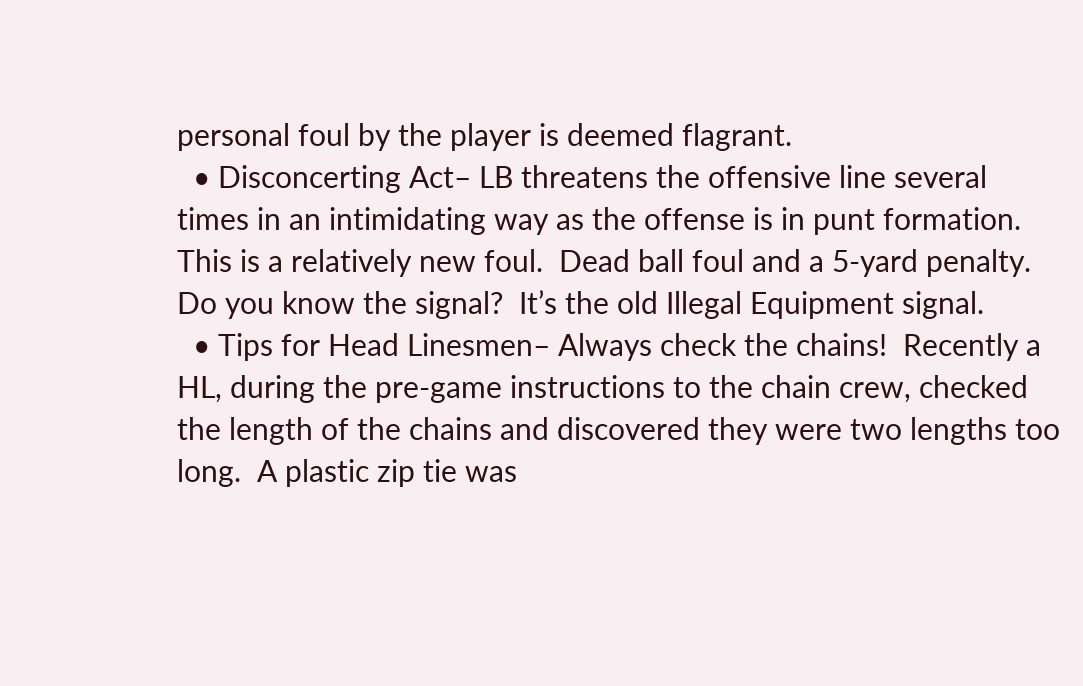personal foul by the player is deemed flagrant.
  • Disconcerting Act– LB threatens the offensive line several times in an intimidating way as the offense is in punt formation.  This is a relatively new foul.  Dead ball foul and a 5-yard penalty.  Do you know the signal?  It’s the old Illegal Equipment signal.
  • Tips for Head Linesmen– Always check the chains!  Recently a HL, during the pre-game instructions to the chain crew, checked the length of the chains and discovered they were two lengths too long.  A plastic zip tie was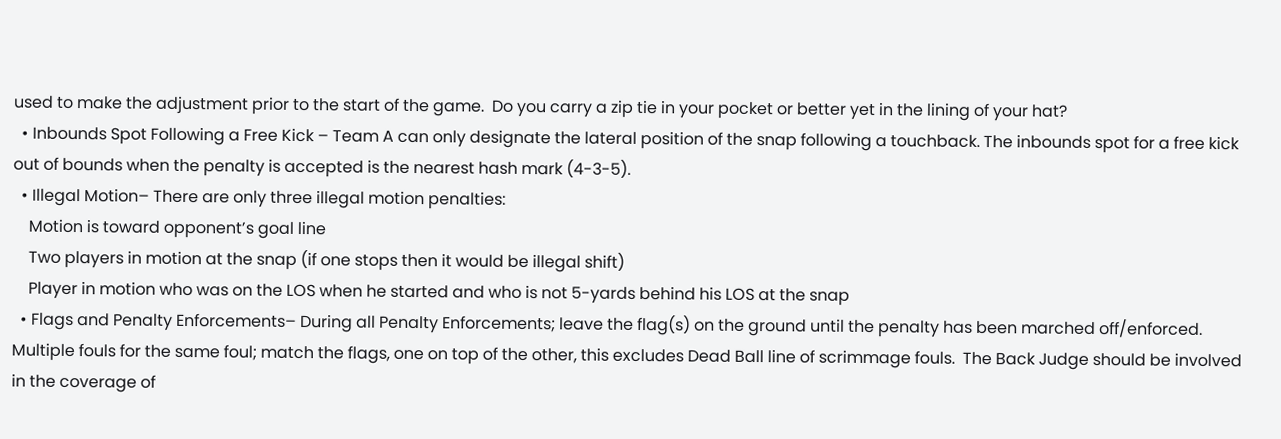used to make the adjustment prior to the start of the game.  Do you carry a zip tie in your pocket or better yet in the lining of your hat?
  • Inbounds Spot Following a Free Kick – Team A can only designate the lateral position of the snap following a touchback. The inbounds spot for a free kick out of bounds when the penalty is accepted is the nearest hash mark (4-3-5).
  • Illegal Motion– There are only three illegal motion penalties:
    Motion is toward opponent’s goal line
    Two players in motion at the snap (if one stops then it would be illegal shift)
    Player in motion who was on the LOS when he started and who is not 5-yards behind his LOS at the snap
  • Flags and Penalty Enforcements– During all Penalty Enforcements; leave the flag(s) on the ground until the penalty has been marched off/enforced. Multiple fouls for the same foul; match the flags, one on top of the other, this excludes Dead Ball line of scrimmage fouls.  The Back Judge should be involved in the coverage of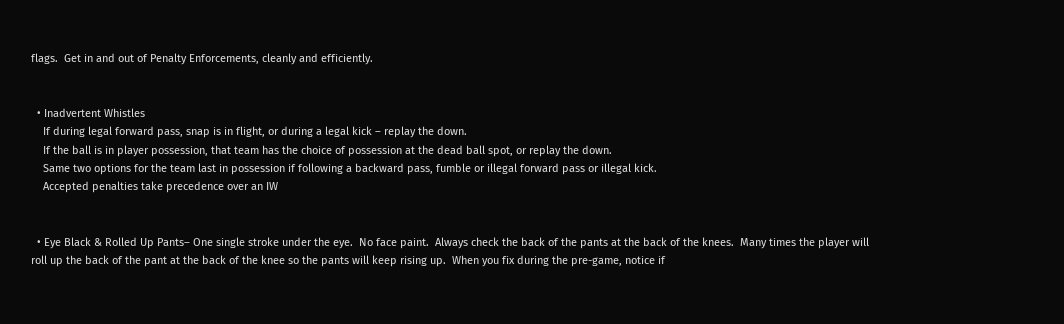flags.  Get in and out of Penalty Enforcements, cleanly and efficiently.


  • Inadvertent Whistles
    If during legal forward pass, snap is in flight, or during a legal kick – replay the down.
    If the ball is in player possession, that team has the choice of possession at the dead ball spot, or replay the down.
    Same two options for the team last in possession if following a backward pass, fumble or illegal forward pass or illegal kick.
    Accepted penalties take precedence over an IW


  • Eye Black & Rolled Up Pants– One single stroke under the eye.  No face paint.  Always check the back of the pants at the back of the knees.  Many times the player will roll up the back of the pant at the back of the knee so the pants will keep rising up.  When you fix during the pre-game, notice if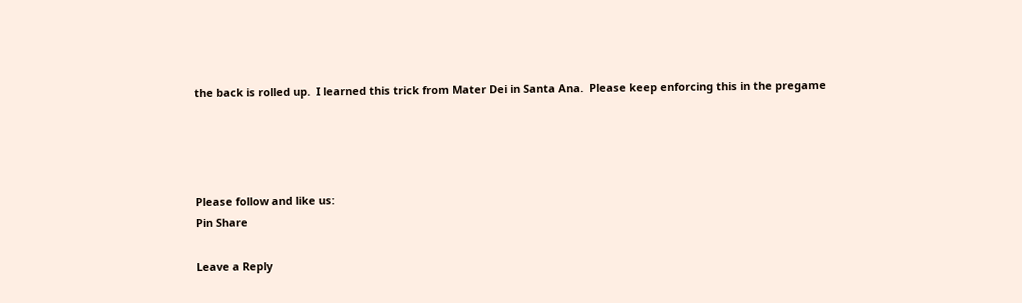the back is rolled up.  I learned this trick from Mater Dei in Santa Ana.  Please keep enforcing this in the pregame




Please follow and like us:
Pin Share

Leave a Reply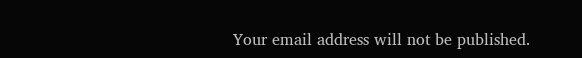Your email address will not be published.